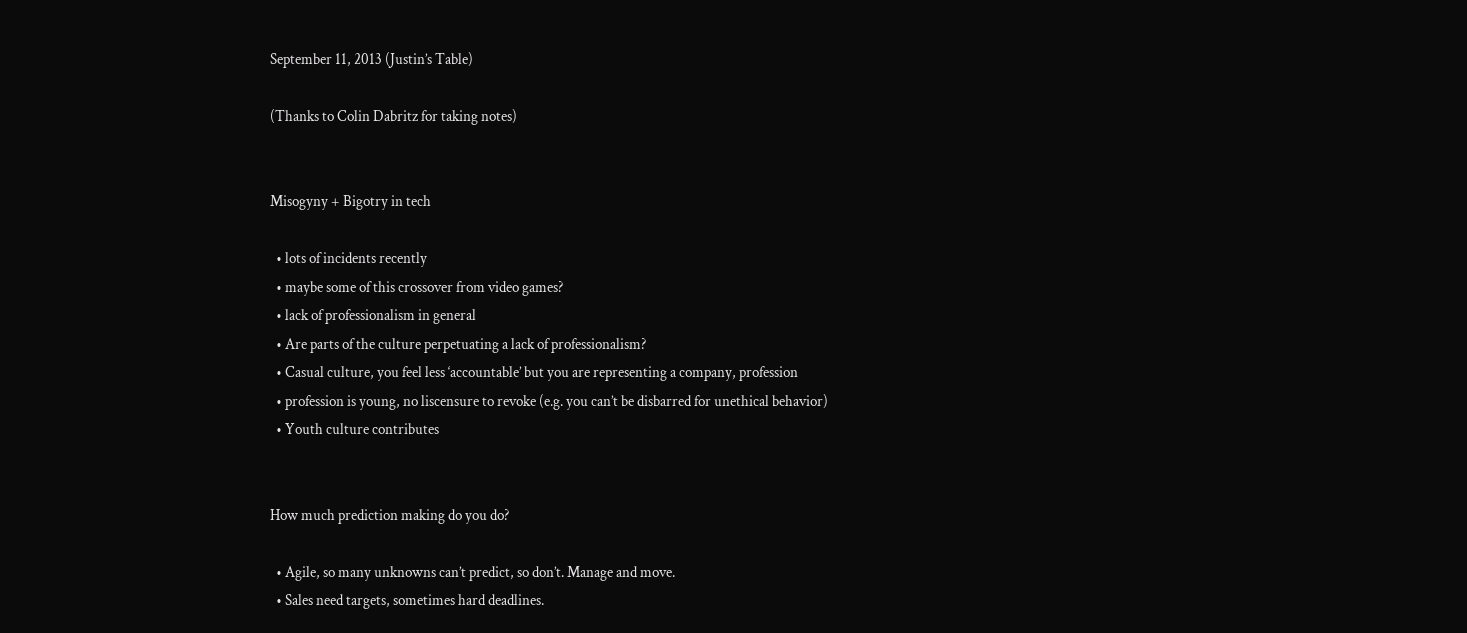September 11, 2013 (Justin’s Table)

(Thanks to Colin Dabritz for taking notes)


Misogyny + Bigotry in tech

  • lots of incidents recently
  • maybe some of this crossover from video games?
  • lack of professionalism in general
  • Are parts of the culture perpetuating a lack of professionalism?
  • Casual culture, you feel less ‘accountable’ but you are representing a company, profession
  • profession is young, no liscensure to revoke (e.g. you can’t be disbarred for unethical behavior)
  • Youth culture contributes


How much prediction making do you do?

  • Agile, so many unknowns can’t predict, so don’t. Manage and move.
  • Sales need targets, sometimes hard deadlines.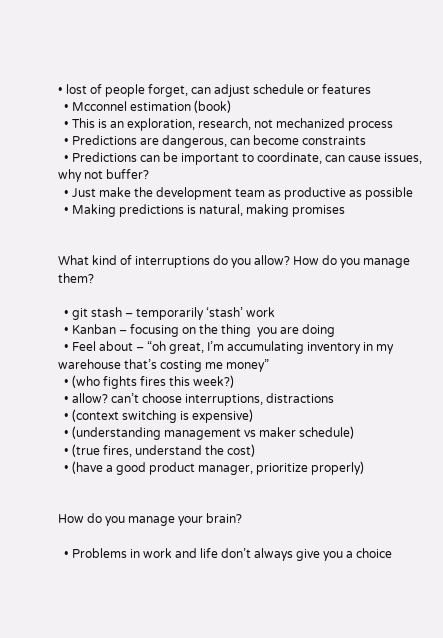• lost of people forget, can adjust schedule or features
  • Mcconnel estimation (book)
  • This is an exploration, research, not mechanized process
  • Predictions are dangerous, can become constraints
  • Predictions can be important to coordinate, can cause issues, why not buffer?
  • Just make the development team as productive as possible
  • Making predictions is natural, making promises


What kind of interruptions do you allow? How do you manage them?

  • git stash – temporarily ‘stash’ work
  • Kanban – focusing on the thing  you are doing
  • Feel about – “oh great, I’m accumulating inventory in my warehouse that’s costing me money”
  • (who fights fires this week?)
  • allow? can’t choose interruptions, distractions
  • (context switching is expensive)
  • (understanding management vs maker schedule)
  • (true fires, understand the cost)
  • (have a good product manager, prioritize properly)


How do you manage your brain?

  • Problems in work and life don’t always give you a choice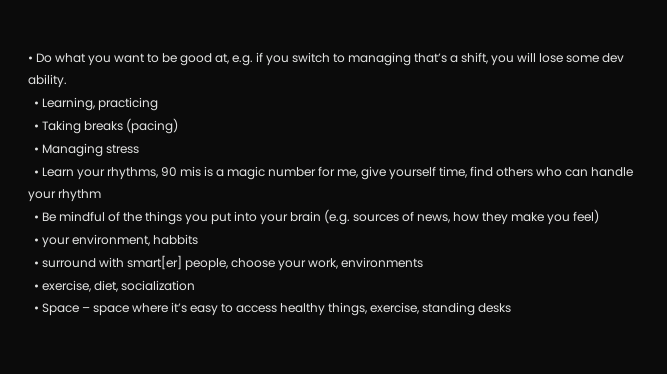• Do what you want to be good at, e.g. if you switch to managing that’s a shift, you will lose some dev ability.
  • Learning, practicing
  • Taking breaks (pacing)
  • Managing stress
  • Learn your rhythms, 90 mis is a magic number for me, give yourself time, find others who can handle your rhythm
  • Be mindful of the things you put into your brain (e.g. sources of news, how they make you feel)
  • your environment, habbits
  • surround with smart[er] people, choose your work, environments
  • exercise, diet, socialization
  • Space – space where it’s easy to access healthy things, exercise, standing desks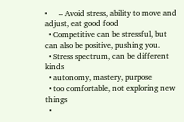•      – Avoid stress, ability to move and adjust, eat good food
  • Competitive can be stressful, but can also be positive, pushing you.
  • Stress spectrum, can be different kinds
  • autonomy, mastery, purpose
  • too comfortable, not exploring new things
  •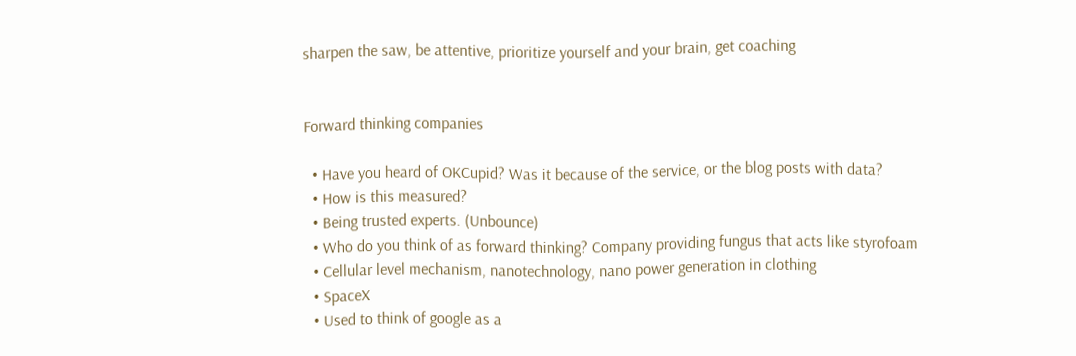sharpen the saw, be attentive, prioritize yourself and your brain, get coaching


Forward thinking companies

  • Have you heard of OKCupid? Was it because of the service, or the blog posts with data?
  • How is this measured?
  • Being trusted experts. (Unbounce)
  • Who do you think of as forward thinking? Company providing fungus that acts like styrofoam
  • Cellular level mechanism, nanotechnology, nano power generation in clothing
  • SpaceX
  • Used to think of google as a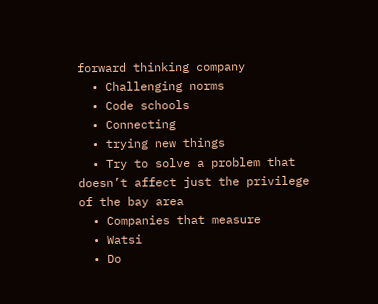forward thinking company
  • Challenging norms
  • Code schools
  • Connecting
  • trying new things
  • Try to solve a problem that doesn’t affect just the privilege of the bay area
  • Companies that measure
  • Watsi
  • Do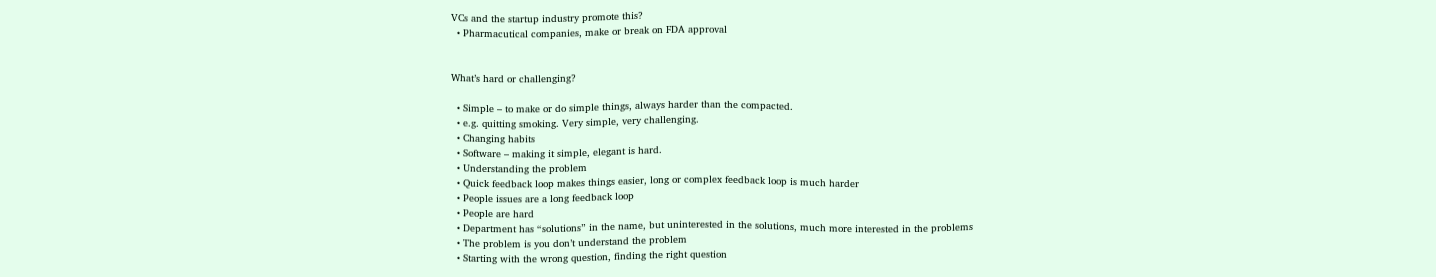VCs and the startup industry promote this?
  • Pharmacutical companies, make or break on FDA approval


What’s hard or challenging?

  • Simple – to make or do simple things, always harder than the compacted.
  • e.g. quitting smoking. Very simple, very challenging.
  • Changing habits
  • Software – making it simple, elegant is hard.
  • Understanding the problem
  • Quick feedback loop makes things easier, long or complex feedback loop is much harder
  • People issues are a long feedback loop
  • People are hard
  • Department has “solutions” in the name, but uninterested in the solutions, much more interested in the problems
  • The problem is you don’t understand the problem
  • Starting with the wrong question, finding the right question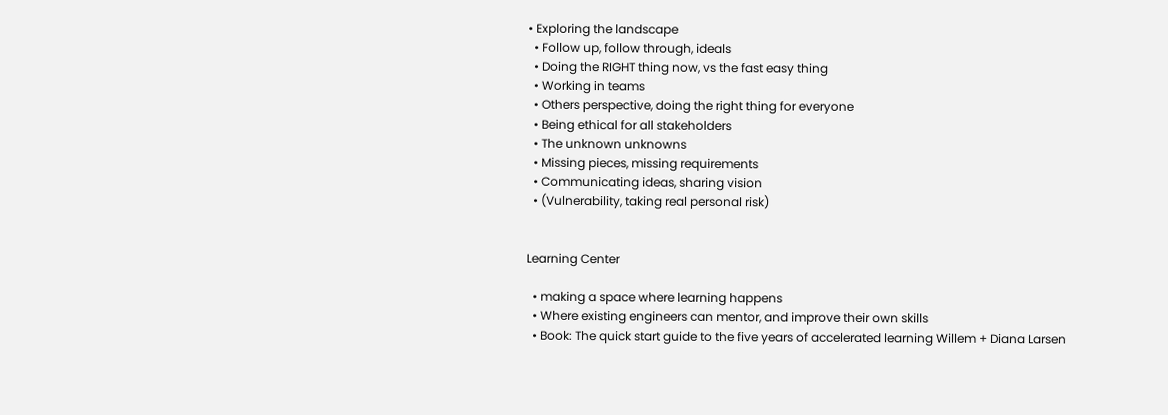• Exploring the landscape
  • Follow up, follow through, ideals
  • Doing the RIGHT thing now, vs the fast easy thing
  • Working in teams
  • Others perspective, doing the right thing for everyone
  • Being ethical for all stakeholders
  • The unknown unknowns
  • Missing pieces, missing requirements
  • Communicating ideas, sharing vision
  • (Vulnerability, taking real personal risk)


Learning Center

  • making a space where learning happens
  • Where existing engineers can mentor, and improve their own skills
  • Book: The quick start guide to the five years of accelerated learning Willem + Diana Larsen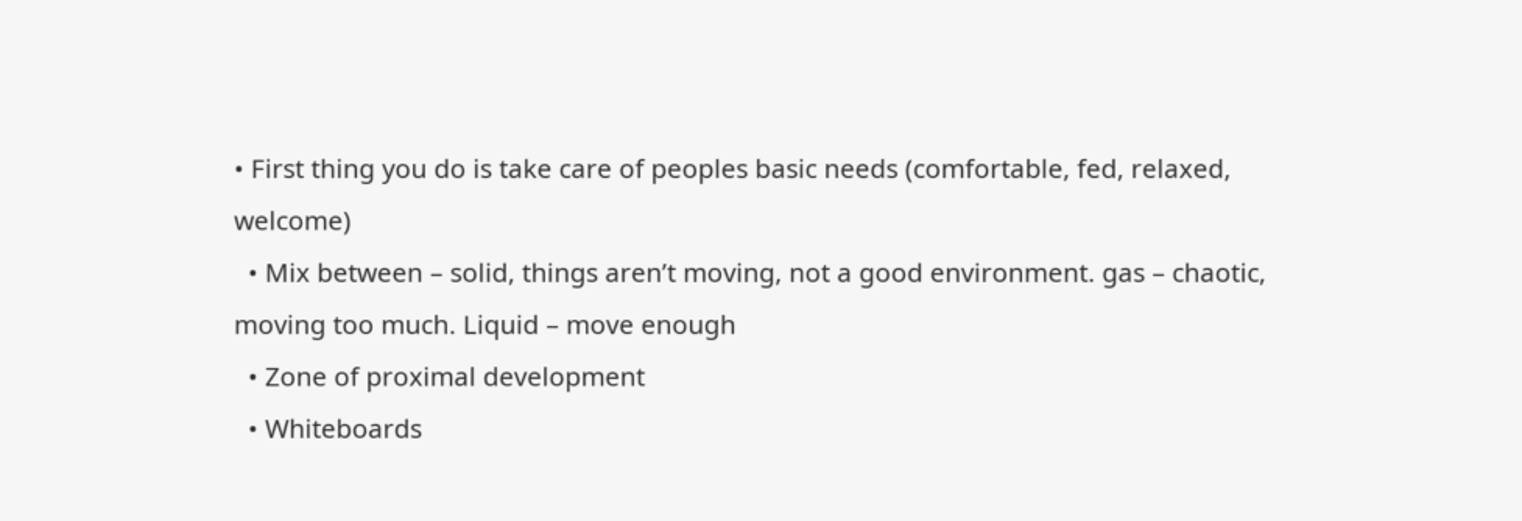• First thing you do is take care of peoples basic needs (comfortable, fed, relaxed, welcome)
  • Mix between – solid, things aren’t moving, not a good environment. gas – chaotic, moving too much. Liquid – move enough
  • Zone of proximal development
  • Whiteboards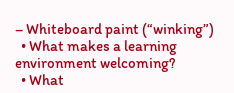– Whiteboard paint (“winking”)
  • What makes a learning environment welcoming?
  • What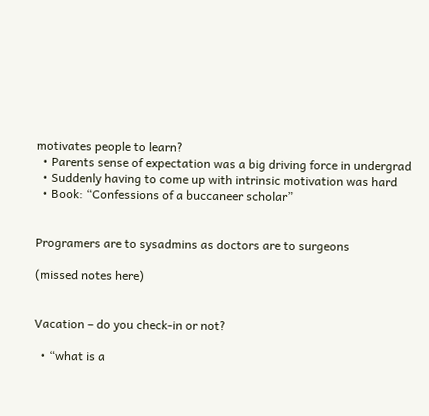motivates people to learn?
  • Parents sense of expectation was a big driving force in undergrad
  • Suddenly having to come up with intrinsic motivation was hard
  • Book: “Confessions of a buccaneer scholar”


Programers are to sysadmins as doctors are to surgeons

(missed notes here)


Vacation – do you check-in or not?

  • “what is a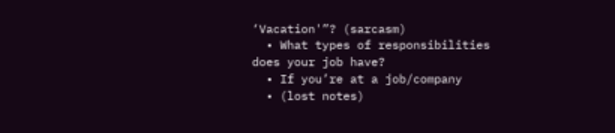‘Vacation'”? (sarcasm)
  • What types of responsibilities does your job have?
  • If you’re at a job/company
  • (lost notes)